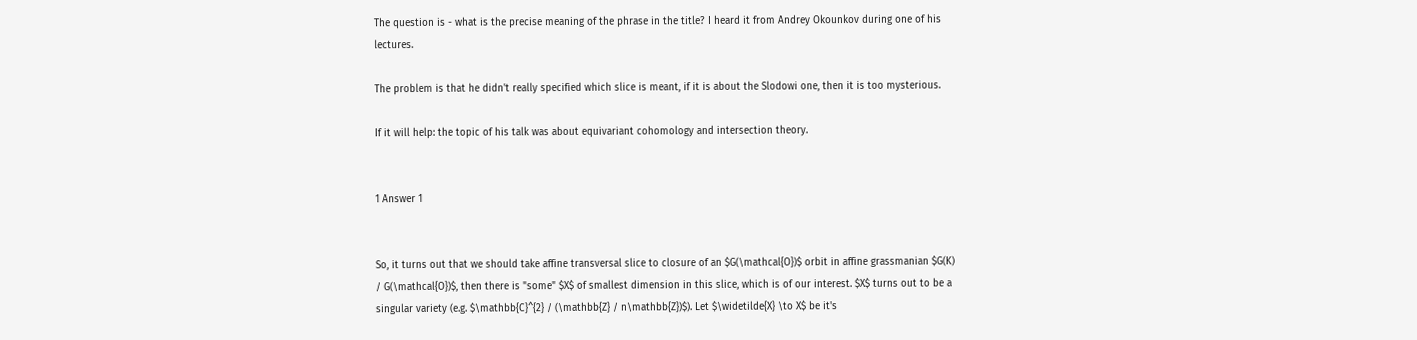The question is - what is the precise meaning of the phrase in the title? I heard it from Andrey Okounkov during one of his lectures.

The problem is that he didn't really specified which slice is meant, if it is about the Slodowi one, then it is too mysterious.

If it will help: the topic of his talk was about equivariant cohomology and intersection theory.


1 Answer 1


So, it turns out that we should take affine transversal slice to closure of an $G(\mathcal{O})$ orbit in affine grassmanian $G(K) / G(\mathcal{O})$, then there is "some" $X$ of smallest dimension in this slice, which is of our interest. $X$ turns out to be a singular variety (e.g. $\mathbb{C}^{2} / (\mathbb{Z} / n\mathbb{Z})$). Let $\widetilde{X} \to X$ be it's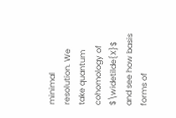minimal resolution. We take quantum cohomology of $\widetilde{X}$ and see how basis forms of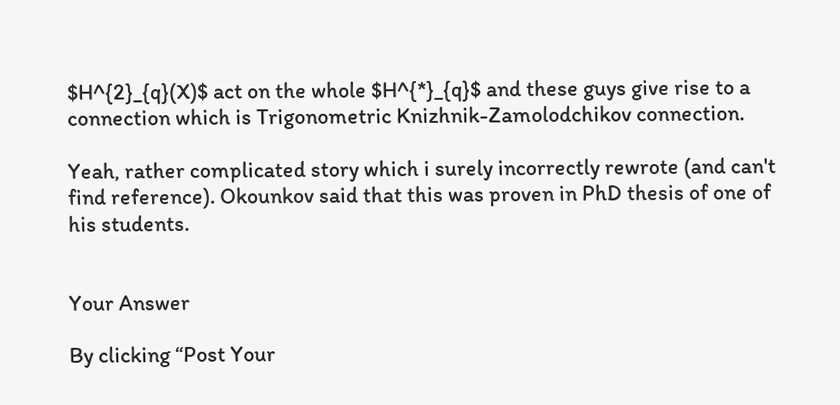$H^{2}_{q}(X)$ act on the whole $H^{*}_{q}$ and these guys give rise to a connection which is Trigonometric Knizhnik-Zamolodchikov connection.

Yeah, rather complicated story which i surely incorrectly rewrote (and can't find reference). Okounkov said that this was proven in PhD thesis of one of his students.


Your Answer

By clicking “Post Your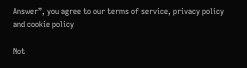Answer”, you agree to our terms of service, privacy policy and cookie policy

Not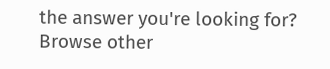the answer you're looking for? Browse other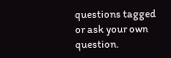questions tagged or ask your own question.